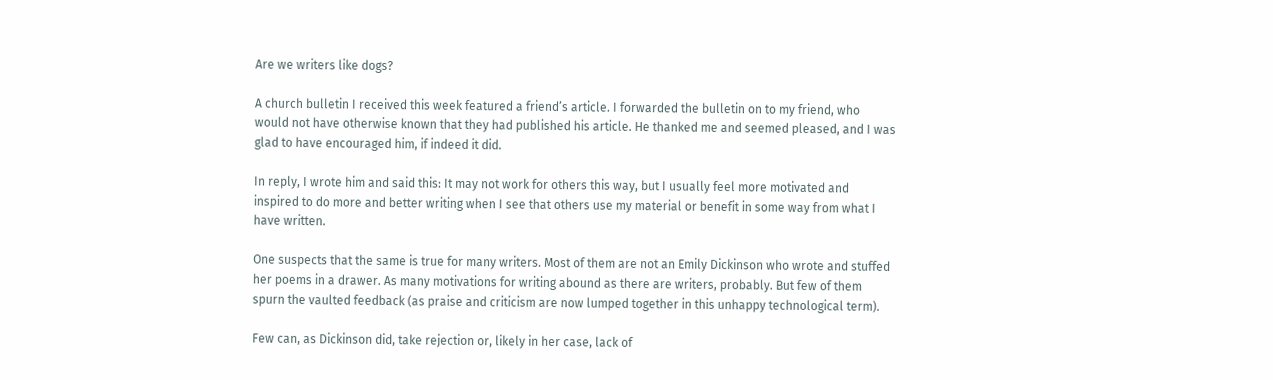Are we writers like dogs?

A church bulletin I received this week featured a friend’s article. I forwarded the bulletin on to my friend, who would not have otherwise known that they had published his article. He thanked me and seemed pleased, and I was glad to have encouraged him, if indeed it did.

In reply, I wrote him and said this: It may not work for others this way, but I usually feel more motivated and inspired to do more and better writing when I see that others use my material or benefit in some way from what I have written.

One suspects that the same is true for many writers. Most of them are not an Emily Dickinson who wrote and stuffed her poems in a drawer. As many motivations for writing abound as there are writers, probably. But few of them spurn the vaulted feedback (as praise and criticism are now lumped together in this unhappy technological term).

Few can, as Dickinson did, take rejection or, likely in her case, lack of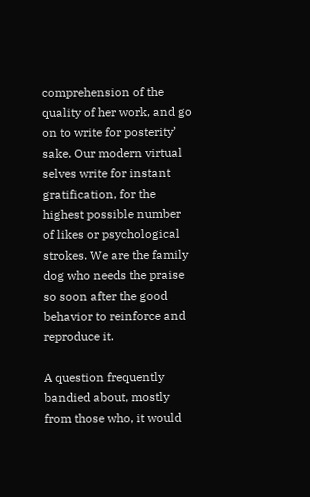comprehension of the quality of her work, and go on to write for posterity’ sake. Our modern virtual selves write for instant gratification, for the highest possible number of likes or psychological strokes. We are the family dog who needs the praise so soon after the good behavior to reinforce and reproduce it.

A question frequently bandied about, mostly from those who, it would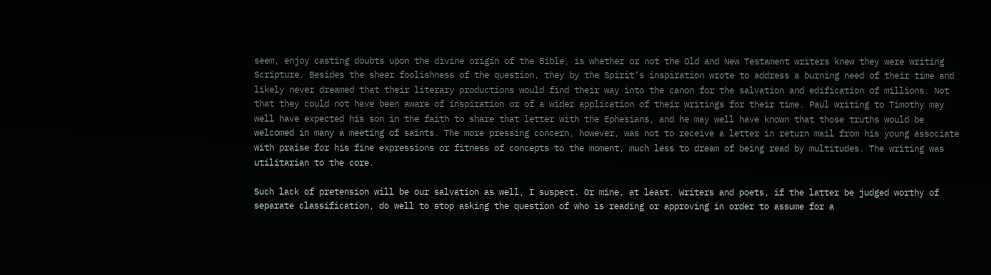seem, enjoy casting doubts upon the divine origin of the Bible, is whether or not the Old and New Testament writers knew they were writing Scripture. Besides the sheer foolishness of the question, they by the Spirit’s inspiration wrote to address a burning need of their time and likely never dreamed that their literary productions would find their way into the canon for the salvation and edification of millions. Not that they could not have been aware of inspiration or of a wider application of their writings for their time. Paul writing to Timothy may well have expected his son in the faith to share that letter with the Ephesians, and he may well have known that those truths would be welcomed in many a meeting of saints. The more pressing concern, however, was not to receive a letter in return mail from his young associate with praise for his fine expressions or fitness of concepts to the moment, much less to dream of being read by multitudes. The writing was utilitarian to the core.

Such lack of pretension will be our salvation as well, I suspect. Or mine, at least. Writers and poets, if the latter be judged worthy of separate classification, do well to stop asking the question of who is reading or approving in order to assume for a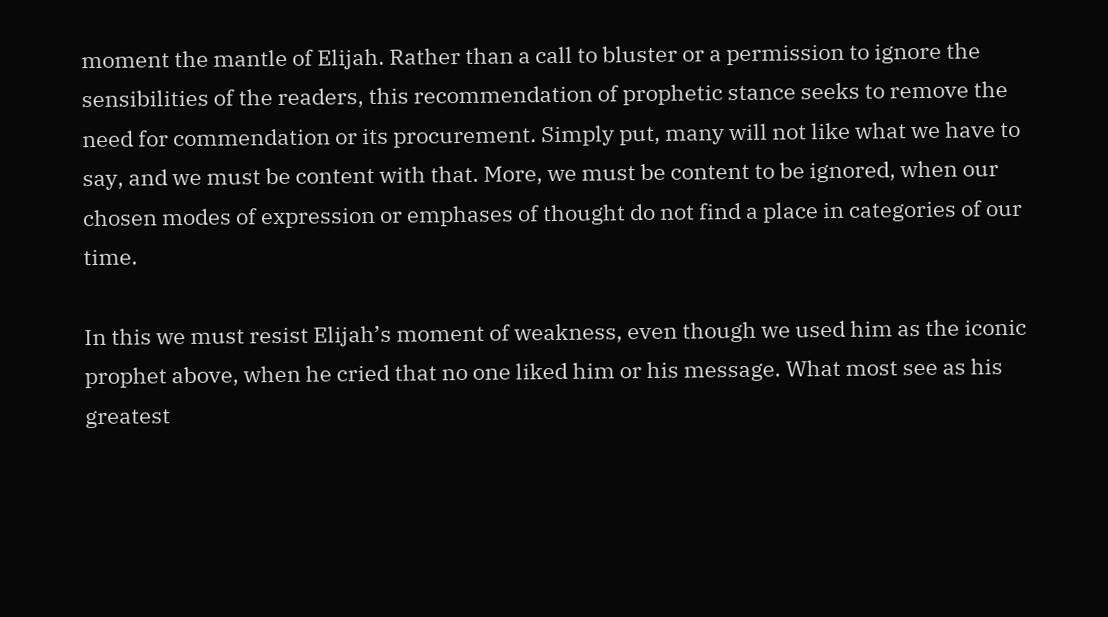moment the mantle of Elijah. Rather than a call to bluster or a permission to ignore the sensibilities of the readers, this recommendation of prophetic stance seeks to remove the need for commendation or its procurement. Simply put, many will not like what we have to say, and we must be content with that. More, we must be content to be ignored, when our chosen modes of expression or emphases of thought do not find a place in categories of our time.

In this we must resist Elijah’s moment of weakness, even though we used him as the iconic prophet above, when he cried that no one liked him or his message. What most see as his greatest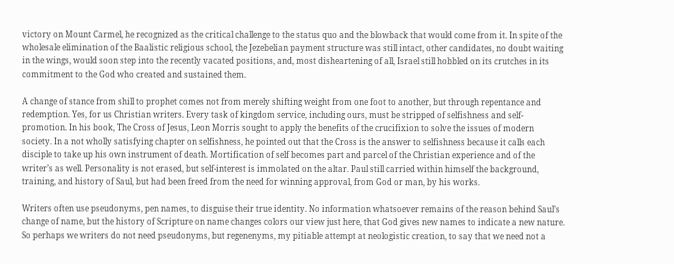victory on Mount Carmel, he recognized as the critical challenge to the status quo and the blowback that would come from it. In spite of the wholesale elimination of the Baalistic religious school, the Jezebelian payment structure was still intact, other candidates, no doubt waiting in the wings, would soon step into the recently vacated positions, and, most disheartening of all, Israel still hobbled on its crutches in its commitment to the God who created and sustained them.

A change of stance from shill to prophet comes not from merely shifting weight from one foot to another, but through repentance and redemption. Yes, for us Christian writers. Every task of kingdom service, including ours, must be stripped of selfishness and self-promotion. In his book, The Cross of Jesus, Leon Morris sought to apply the benefits of the crucifixion to solve the issues of modern society. In a not wholly satisfying chapter on selfishness, he pointed out that the Cross is the answer to selfishness because it calls each disciple to take up his own instrument of death. Mortification of self becomes part and parcel of the Christian experience and of the writer’s as well. Personality is not erased, but self-interest is immolated on the altar. Paul still carried within himself the background, training, and history of Saul, but had been freed from the need for winning approval, from God or man, by his works.

Writers often use pseudonyms, pen names, to disguise their true identity. No information whatsoever remains of the reason behind Saul’s change of name, but the history of Scripture on name changes colors our view just here, that God gives new names to indicate a new nature. So perhaps we writers do not need pseudonyms, but regenenyms, my pitiable attempt at neologistic creation, to say that we need not a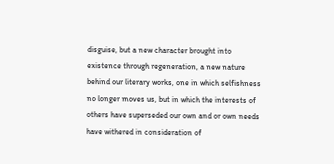disguise, but a new character brought into existence through regeneration, a new nature behind our literary works, one in which selfishness no longer moves us, but in which the interests of others have superseded our own and or own needs have withered in consideration of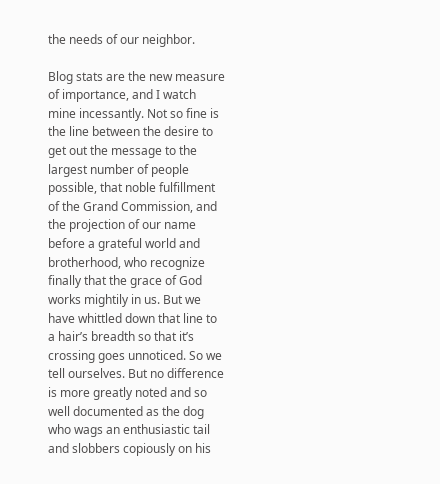the needs of our neighbor.

Blog stats are the new measure of importance, and I watch mine incessantly. Not so fine is the line between the desire to get out the message to the largest number of people possible, that noble fulfillment of the Grand Commission, and the projection of our name before a grateful world and brotherhood, who recognize finally that the grace of God works mightily in us. But we have whittled down that line to a hair’s breadth so that it’s crossing goes unnoticed. So we tell ourselves. But no difference is more greatly noted and so well documented as the dog who wags an enthusiastic tail and slobbers copiously on his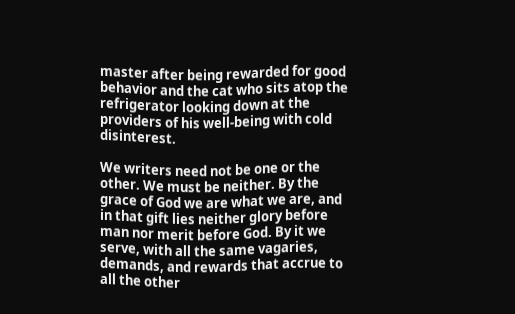master after being rewarded for good behavior and the cat who sits atop the refrigerator looking down at the providers of his well-being with cold disinterest.

We writers need not be one or the other. We must be neither. By the grace of God we are what we are, and in that gift lies neither glory before man nor merit before God. By it we serve, with all the same vagaries, demands, and rewards that accrue to all the other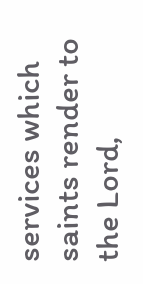services which saints render to the Lord,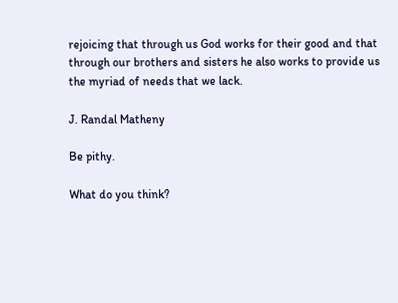rejoicing that through us God works for their good and that through our brothers and sisters he also works to provide us the myriad of needs that we lack.

J. Randal Matheny

Be pithy.

What do you think?